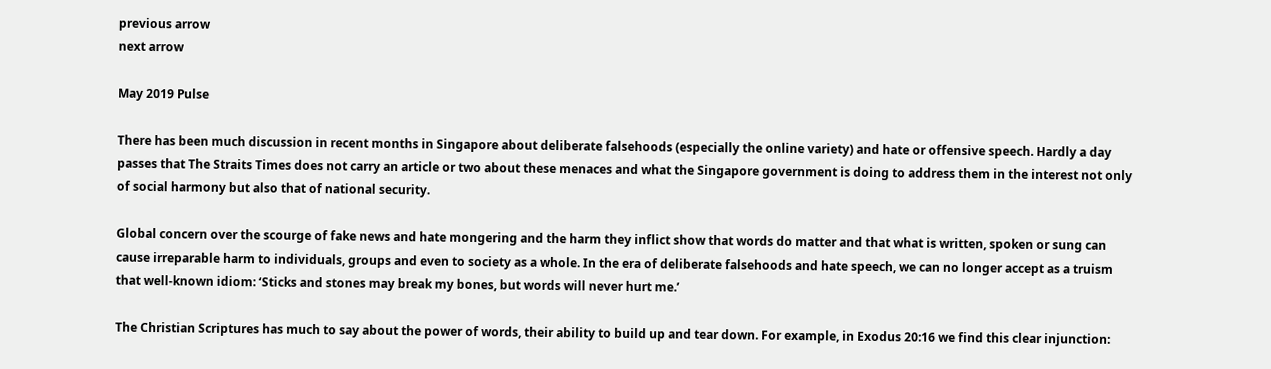previous arrow
next arrow

May 2019 Pulse

There has been much discussion in recent months in Singapore about deliberate falsehoods (especially the online variety) and hate or offensive speech. Hardly a day passes that The Straits Times does not carry an article or two about these menaces and what the Singapore government is doing to address them in the interest not only of social harmony but also that of national security.

Global concern over the scourge of fake news and hate mongering and the harm they inflict show that words do matter and that what is written, spoken or sung can cause irreparable harm to individuals, groups and even to society as a whole. In the era of deliberate falsehoods and hate speech, we can no longer accept as a truism that well-known idiom: ‘Sticks and stones may break my bones, but words will never hurt me.’

The Christian Scriptures has much to say about the power of words, their ability to build up and tear down. For example, in Exodus 20:16 we find this clear injunction: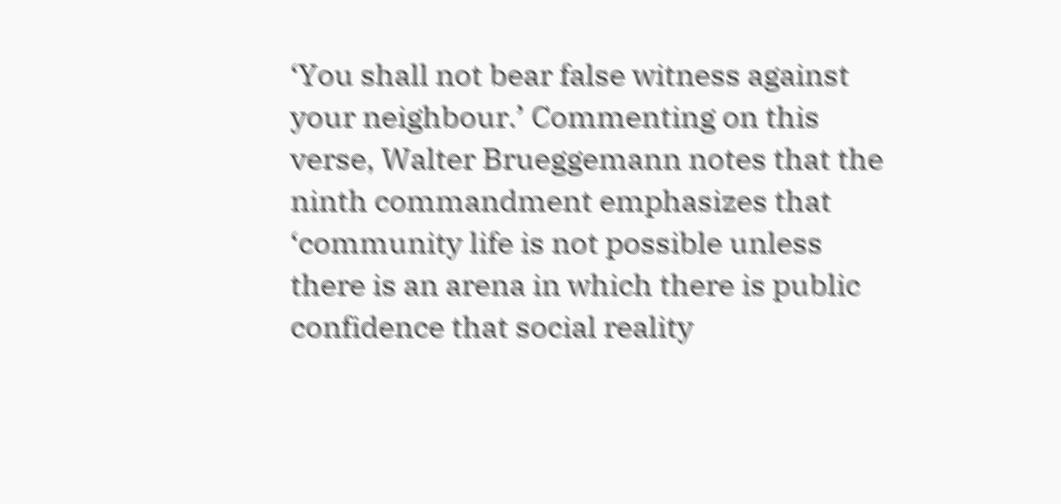‘You shall not bear false witness against your neighbour.’ Commenting on this verse, Walter Brueggemann notes that the ninth commandment emphasizes that ‘community life is not possible unless there is an arena in which there is public confidence that social reality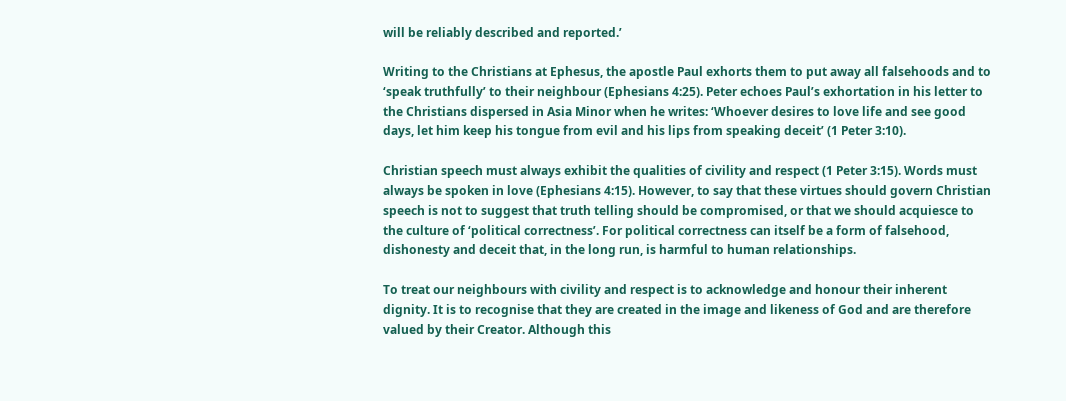will be reliably described and reported.’

Writing to the Christians at Ephesus, the apostle Paul exhorts them to put away all falsehoods and to ‘speak truthfully’ to their neighbour (Ephesians 4:25). Peter echoes Paul’s exhortation in his letter to the Christians dispersed in Asia Minor when he writes: ‘Whoever desires to love life and see good days, let him keep his tongue from evil and his lips from speaking deceit’ (1 Peter 3:10).

Christian speech must always exhibit the qualities of civility and respect (1 Peter 3:15). Words must always be spoken in love (Ephesians 4:15). However, to say that these virtues should govern Christian speech is not to suggest that truth telling should be compromised, or that we should acquiesce to the culture of ‘political correctness’. For political correctness can itself be a form of falsehood, dishonesty and deceit that, in the long run, is harmful to human relationships.

To treat our neighbours with civility and respect is to acknowledge and honour their inherent dignity. It is to recognise that they are created in the image and likeness of God and are therefore valued by their Creator. Although this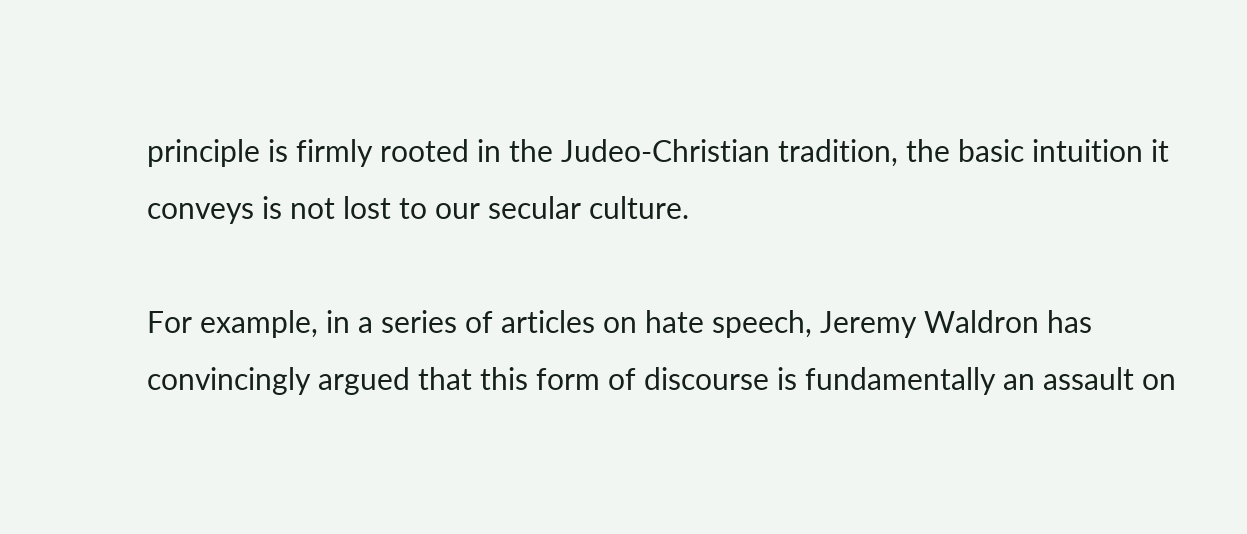principle is firmly rooted in the Judeo-Christian tradition, the basic intuition it conveys is not lost to our secular culture.

For example, in a series of articles on hate speech, Jeremy Waldron has convincingly argued that this form of discourse is fundamentally an assault on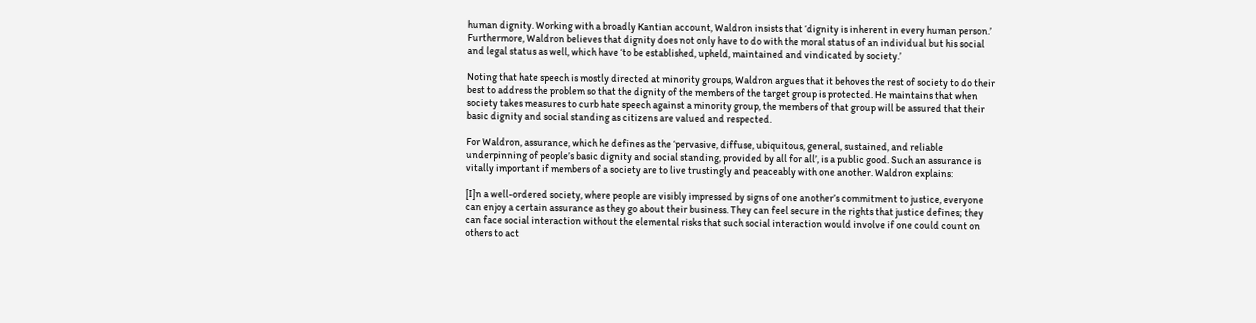human dignity. Working with a broadly Kantian account, Waldron insists that ‘dignity is inherent in every human person.’ Furthermore, Waldron believes that dignity does not only have to do with the moral status of an individual but his social and legal status as well, which have ‘to be established, upheld, maintained and vindicated by society.’

Noting that hate speech is mostly directed at minority groups, Waldron argues that it behoves the rest of society to do their best to address the problem so that the dignity of the members of the target group is protected. He maintains that when society takes measures to curb hate speech against a minority group, the members of that group will be assured that their basic dignity and social standing as citizens are valued and respected.

For Waldron, assurance, which he defines as the ‘pervasive, diffuse, ubiquitous, general, sustained, and reliable underpinning of people’s basic dignity and social standing, provided by all for all’, is a public good. Such an assurance is vitally important if members of a society are to live trustingly and peaceably with one another. Waldron explains:

[I]n a well-ordered society, where people are visibly impressed by signs of one another’s commitment to justice, everyone can enjoy a certain assurance as they go about their business. They can feel secure in the rights that justice defines; they can face social interaction without the elemental risks that such social interaction would involve if one could count on others to act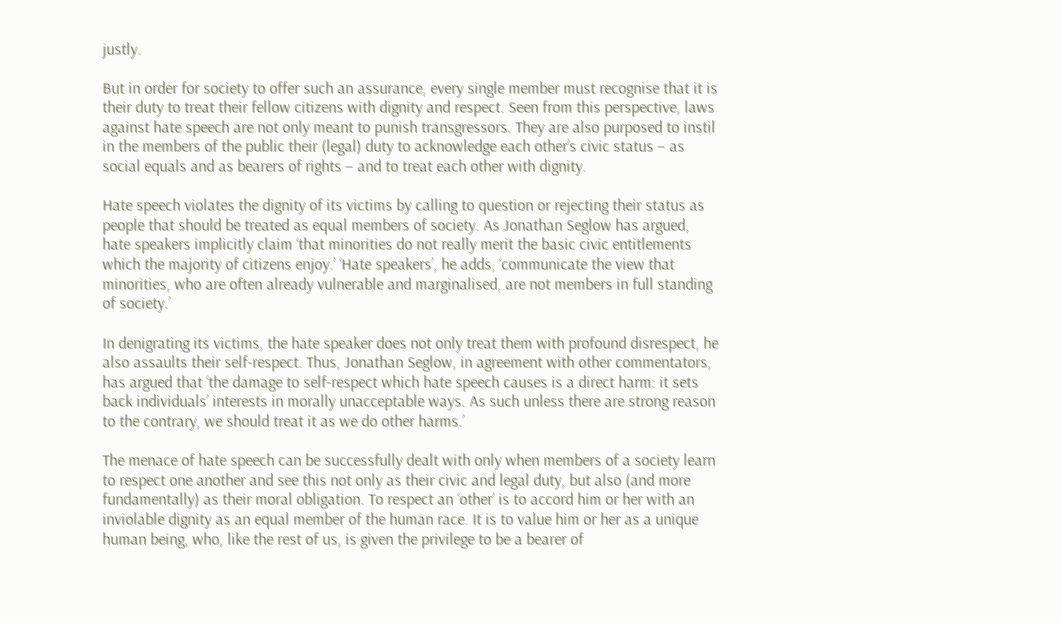justly.

But in order for society to offer such an assurance, every single member must recognise that it is their duty to treat their fellow citizens with dignity and respect. Seen from this perspective, laws against hate speech are not only meant to punish transgressors. They are also purposed to instil in the members of the public their (legal) duty to acknowledge each other’s civic status – as social equals and as bearers of rights – and to treat each other with dignity.

Hate speech violates the dignity of its victims by calling to question or rejecting their status as people that should be treated as equal members of society. As Jonathan Seglow has argued, hate speakers implicitly claim ‘that minorities do not really merit the basic civic entitlements which the majority of citizens enjoy.’ ‘Hate speakers’, he adds, ‘communicate the view that minorities, who are often already vulnerable and marginalised, are not members in full standing of society.’

In denigrating its victims, the hate speaker does not only treat them with profound disrespect, he also assaults their self-respect. Thus, Jonathan Seglow, in agreement with other commentators, has argued that ‘the damage to self-respect which hate speech causes is a direct harm: it sets back individuals’ interests in morally unacceptable ways. As such unless there are strong reason to the contrary, we should treat it as we do other harms.’

The menace of hate speech can be successfully dealt with only when members of a society learn to respect one another and see this not only as their civic and legal duty, but also (and more fundamentally) as their moral obligation. To respect an ‘other’ is to accord him or her with an inviolable dignity as an equal member of the human race. It is to value him or her as a unique human being, who, like the rest of us, is given the privilege to be a bearer of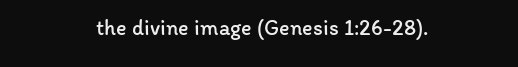the divine image (Genesis 1:26-28).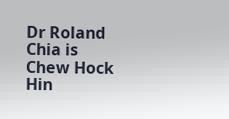Dr Roland Chia is Chew Hock Hin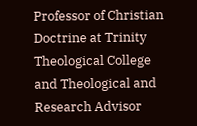Professor of Christian Doctrine at Trinity Theological College and Theological and Research Advisor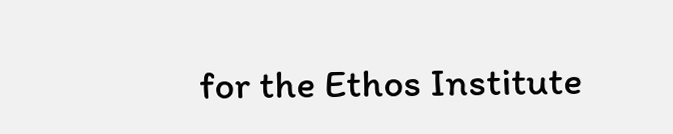for the Ethos Institute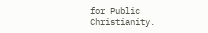for Public Christianity.